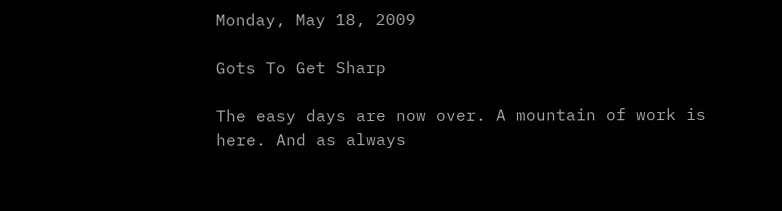Monday, May 18, 2009

Gots To Get Sharp

The easy days are now over. A mountain of work is here. And as always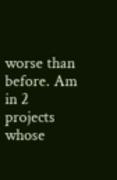worse than before. Am in 2 projects whose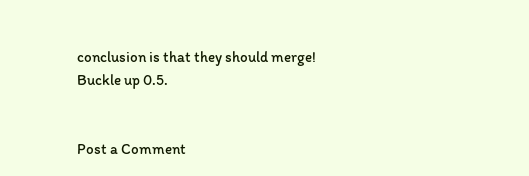conclusion is that they should merge!
Buckle up 0.5.


Post a Comment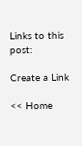Links to this post:

Create a Link

<< Home